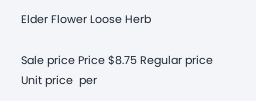Elder Flower Loose Herb

Sale price Price $8.75 Regular price Unit price  per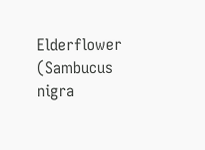Elderflower (Sambucus nigra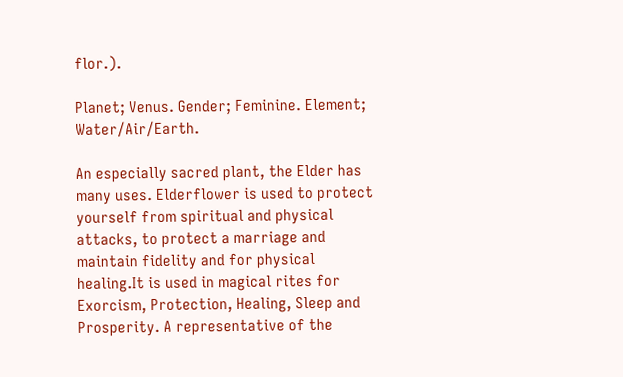flor.).

Planet; Venus. Gender; Feminine. Element; Water/Air/Earth.

An especially sacred plant, the Elder has many uses. Elderflower is used to protect yourself from spiritual and physical attacks, to protect a marriage and maintain fidelity and for physical healing.It is used in magical rites for Exorcism, Protection, Healing, Sleep and Prosperity. A representative of the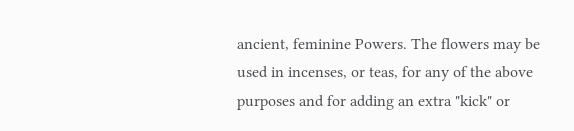ancient, feminine Powers. The flowers may be used in incenses, or teas, for any of the above purposes and for adding an extra "kick" or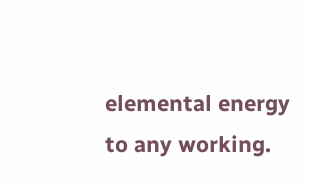elemental energy to any working.